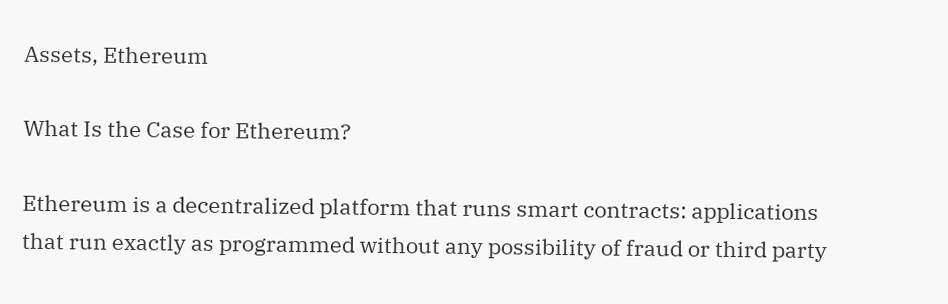Assets, Ethereum

What Is the Case for Ethereum?

Ethereum is a decentralized platform that runs smart contracts: applications that run exactly as programmed without any possibility of fraud or third party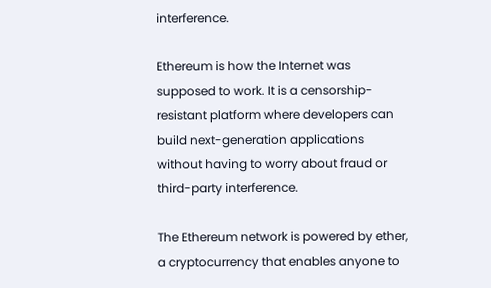interference.

Ethereum is how the Internet was supposed to work. It is a censorship-resistant platform where developers can build next-generation applications without having to worry about fraud or third-party interference.

The Ethereum network is powered by ether, a cryptocurrency that enables anyone to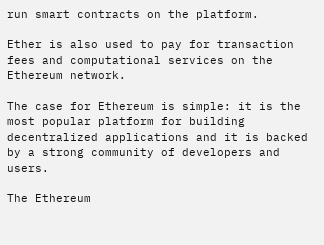run smart contracts on the platform.

Ether is also used to pay for transaction fees and computational services on the Ethereum network.

The case for Ethereum is simple: it is the most popular platform for building decentralized applications and it is backed by a strong community of developers and users.

The Ethereum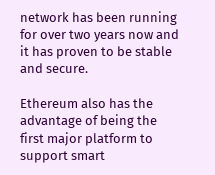network has been running for over two years now and it has proven to be stable and secure.

Ethereum also has the advantage of being the first major platform to support smart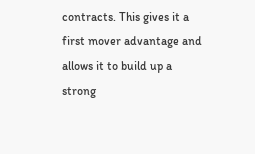contracts. This gives it a first mover advantage and allows it to build up a strong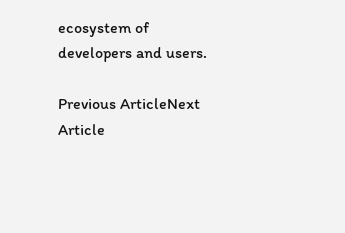ecosystem of developers and users.

Previous ArticleNext Article